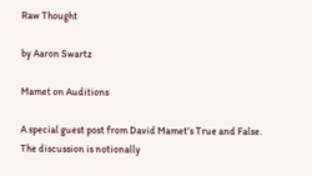Raw Thought

by Aaron Swartz

Mamet on Auditions

A special guest post from David Mamet’s True and False. The discussion is notionally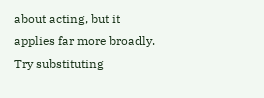about acting, but it applies far more broadly. Try substituting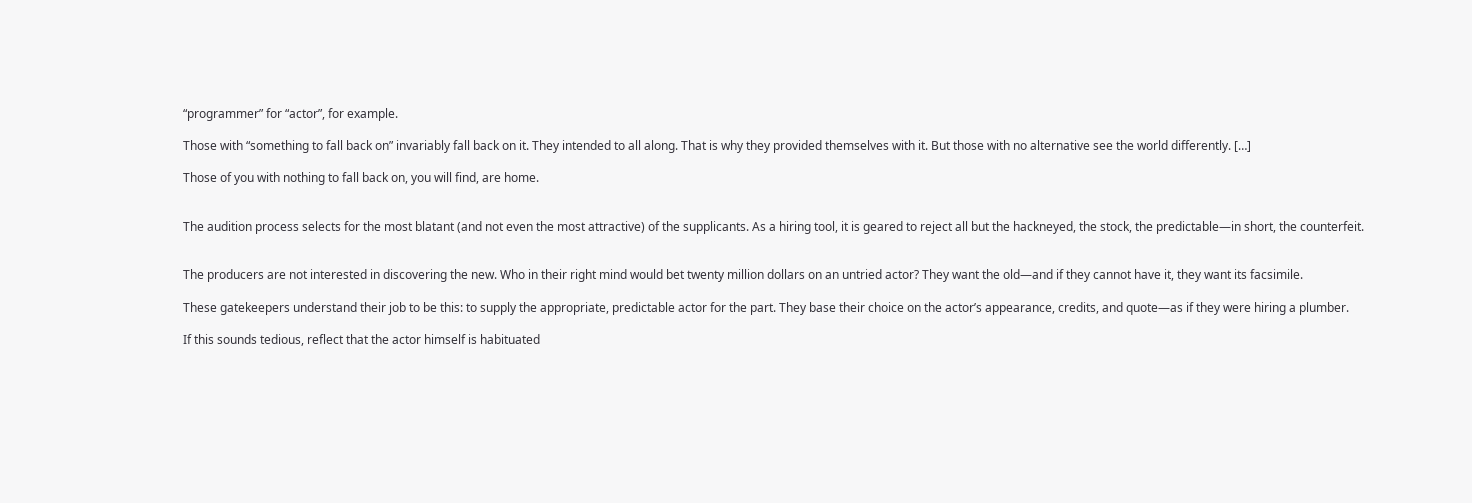“programmer” for “actor”, for example.

Those with “something to fall back on” invariably fall back on it. They intended to all along. That is why they provided themselves with it. But those with no alternative see the world differently. […]

Those of you with nothing to fall back on, you will find, are home.


The audition process selects for the most blatant (and not even the most attractive) of the supplicants. As a hiring tool, it is geared to reject all but the hackneyed, the stock, the predictable—in short, the counterfeit.


The producers are not interested in discovering the new. Who in their right mind would bet twenty million dollars on an untried actor? They want the old—and if they cannot have it, they want its facsimile.

These gatekeepers understand their job to be this: to supply the appropriate, predictable actor for the part. They base their choice on the actor’s appearance, credits, and quote—as if they were hiring a plumber.

If this sounds tedious, reflect that the actor himself is habituated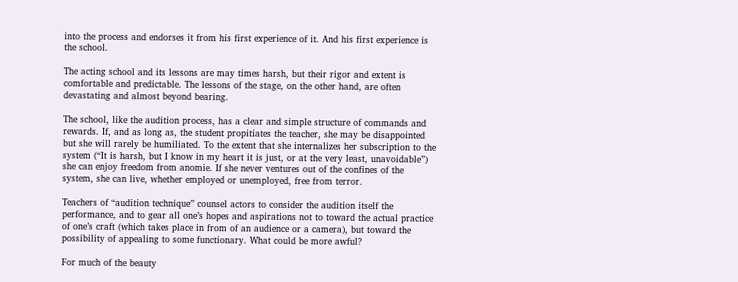into the process and endorses it from his first experience of it. And his first experience is the school.

The acting school and its lessons are may times harsh, but their rigor and extent is comfortable and predictable. The lessons of the stage, on the other hand, are often devastating and almost beyond bearing.

The school, like the audition process, has a clear and simple structure of commands and rewards. If, and as long as, the student propitiates the teacher, she may be disappointed but she will rarely be humiliated. To the extent that she internalizes her subscription to the system (“It is harsh, but I know in my heart it is just, or at the very least, unavoidable”) she can enjoy freedom from anomie. If she never ventures out of the confines of the system, she can live, whether employed or unemployed, free from terror.

Teachers of “audition technique” counsel actors to consider the audition itself the performance, and to gear all one’s hopes and aspirations not to toward the actual practice of one’s craft (which takes place in from of an audience or a camera), but toward the possibility of appealing to some functionary. What could be more awful?

For much of the beauty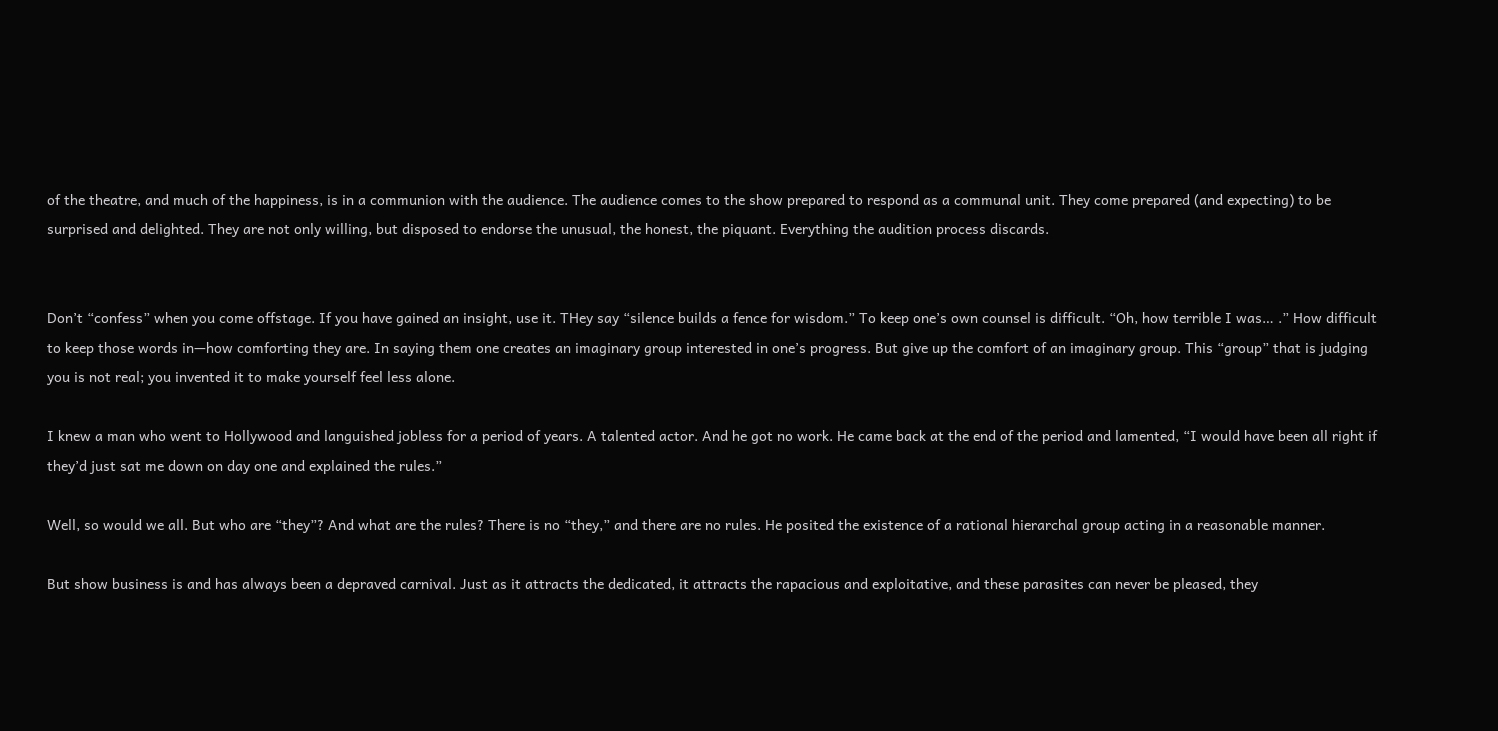of the theatre, and much of the happiness, is in a communion with the audience. The audience comes to the show prepared to respond as a communal unit. They come prepared (and expecting) to be surprised and delighted. They are not only willing, but disposed to endorse the unusual, the honest, the piquant. Everything the audition process discards.


Don’t “confess” when you come offstage. If you have gained an insight, use it. THey say “silence builds a fence for wisdom.” To keep one’s own counsel is difficult. “Oh, how terrible I was… .” How difficult to keep those words in—how comforting they are. In saying them one creates an imaginary group interested in one’s progress. But give up the comfort of an imaginary group. This “group” that is judging you is not real; you invented it to make yourself feel less alone.

I knew a man who went to Hollywood and languished jobless for a period of years. A talented actor. And he got no work. He came back at the end of the period and lamented, “I would have been all right if they’d just sat me down on day one and explained the rules.”

Well, so would we all. But who are “they”? And what are the rules? There is no “they,” and there are no rules. He posited the existence of a rational hierarchal group acting in a reasonable manner.

But show business is and has always been a depraved carnival. Just as it attracts the dedicated, it attracts the rapacious and exploitative, and these parasites can never be pleased, they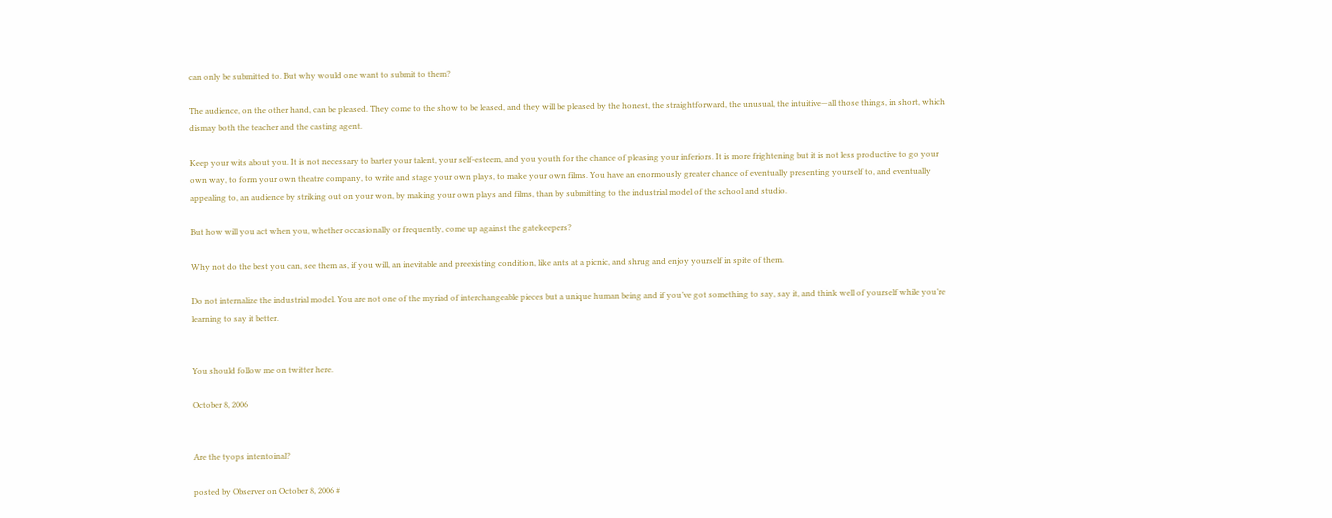can only be submitted to. But why would one want to submit to them?

The audience, on the other hand, can be pleased. They come to the show to be leased, and they will be pleased by the honest, the straightforward, the unusual, the intuitive—all those things, in short, which dismay both the teacher and the casting agent.

Keep your wits about you. It is not necessary to barter your talent, your self-esteem, and you youth for the chance of pleasing your inferiors. It is more frightening but it is not less productive to go your own way, to form your own theatre company, to write and stage your own plays, to make your own films. You have an enormously greater chance of eventually presenting yourself to, and eventually appealing to, an audience by striking out on your won, by making your own plays and films, than by submitting to the industrial model of the school and studio.

But how will you act when you, whether occasionally or frequently, come up against the gatekeepers?

Why not do the best you can, see them as, if you will, an inevitable and preexisting condition, like ants at a picnic, and shrug and enjoy yourself in spite of them.

Do not internalize the industrial model. You are not one of the myriad of interchangeable pieces but a unique human being and if you’ve got something to say, say it, and think well of yourself while you’re learning to say it better.


You should follow me on twitter here.

October 8, 2006


Are the tyops intentoinal?

posted by Observer on October 8, 2006 #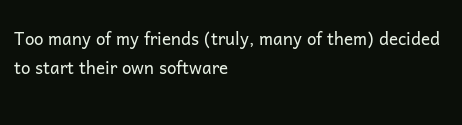Too many of my friends (truly, many of them) decided to start their own software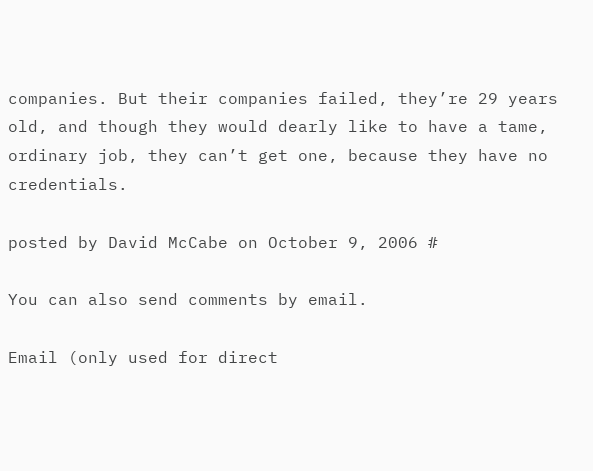companies. But their companies failed, they’re 29 years old, and though they would dearly like to have a tame, ordinary job, they can’t get one, because they have no credentials.

posted by David McCabe on October 9, 2006 #

You can also send comments by email.

Email (only used for direct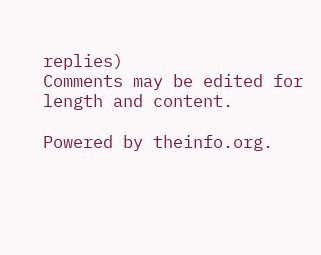replies)
Comments may be edited for length and content.

Powered by theinfo.org.